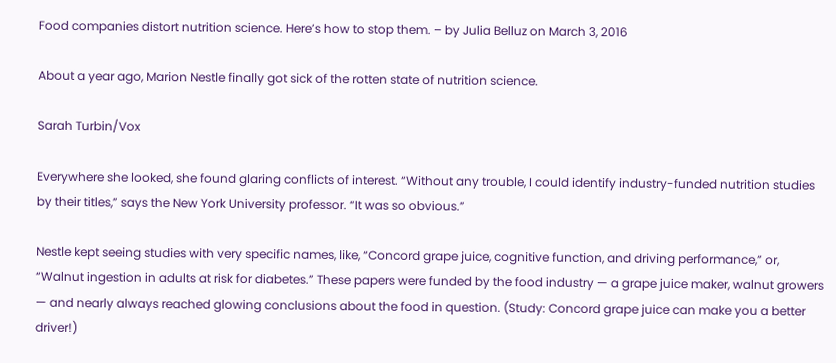Food companies distort nutrition science. Here’s how to stop them. – by Julia Belluz on March 3, 2016

About a year ago, Marion Nestle finally got sick of the rotten state of nutrition science.

Sarah Turbin/Vox

Everywhere she looked, she found glaring conflicts of interest. “Without any trouble, I could identify industry-funded nutrition studies by their titles,” says the New York University professor. “It was so obvious.”

Nestle kept seeing studies with very specific names, like, “Concord grape juice, cognitive function, and driving performance,” or, “Walnut ingestion in adults at risk for diabetes.” These papers were funded by the food industry — a grape juice maker, walnut growers — and nearly always reached glowing conclusions about the food in question. (Study: Concord grape juice can make you a better driver!)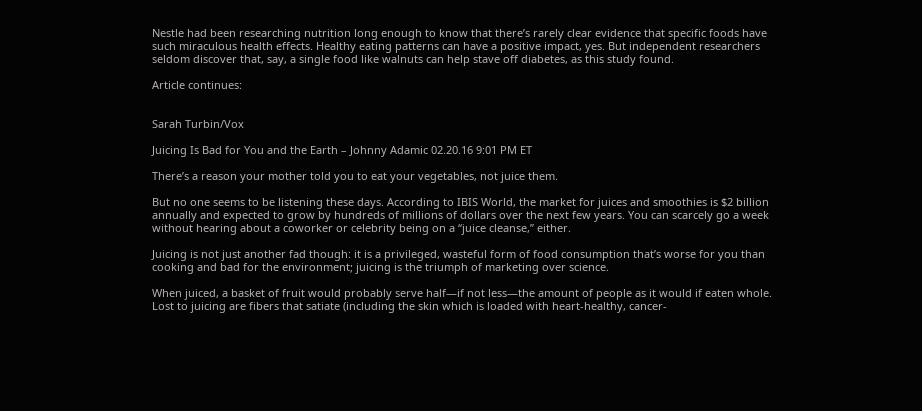Nestle had been researching nutrition long enough to know that there’s rarely clear evidence that specific foods have such miraculous health effects. Healthy eating patterns can have a positive impact, yes. But independent researchers seldom discover that, say, a single food like walnuts can help stave off diabetes, as this study found.

Article continues:


Sarah Turbin/Vox

Juicing Is Bad for You and the Earth – Johnny Adamic 02.20.16 9:01 PM ET

There’s a reason your mother told you to eat your vegetables, not juice them.

But no one seems to be listening these days. According to IBIS World, the market for juices and smoothies is $2 billion annually and expected to grow by hundreds of millions of dollars over the next few years. You can scarcely go a week without hearing about a coworker or celebrity being on a “juice cleanse,” either.

Juicing is not just another fad though: it is a privileged, wasteful form of food consumption that’s worse for you than cooking and bad for the environment; juicing is the triumph of marketing over science.

When juiced, a basket of fruit would probably serve half—if not less—the amount of people as it would if eaten whole. Lost to juicing are fibers that satiate (including the skin which is loaded with heart-healthy, cancer-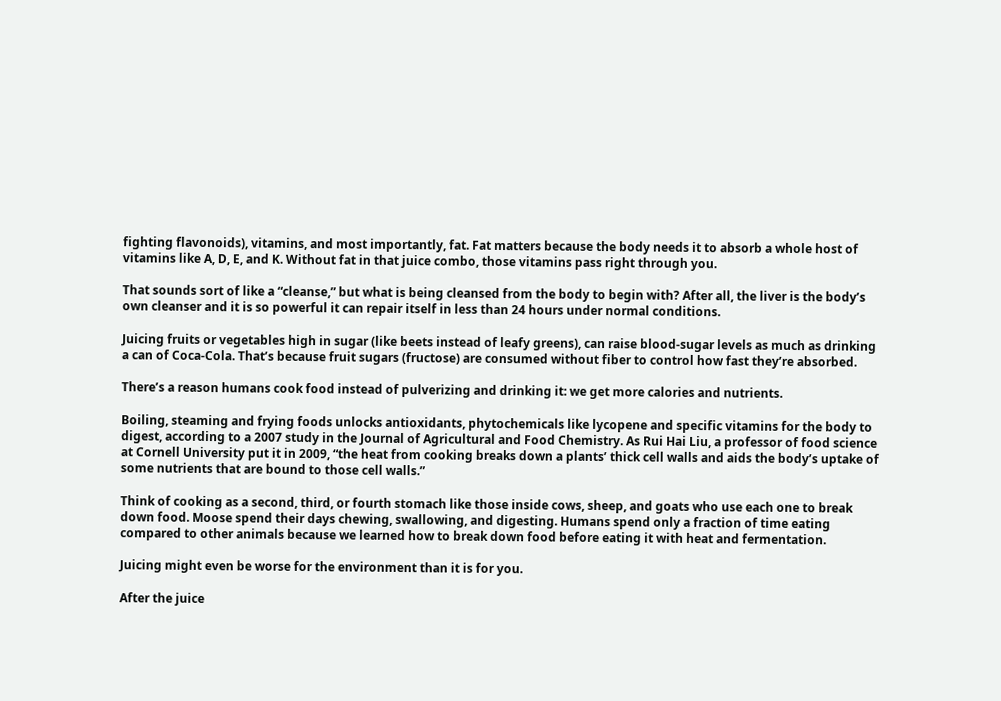fighting flavonoids), vitamins, and most importantly, fat. Fat matters because the body needs it to absorb a whole host of vitamins like A, D, E, and K. Without fat in that juice combo, those vitamins pass right through you.

That sounds sort of like a “cleanse,” but what is being cleansed from the body to begin with? After all, the liver is the body’s own cleanser and it is so powerful it can repair itself in less than 24 hours under normal conditions.

Juicing fruits or vegetables high in sugar (like beets instead of leafy greens), can raise blood-sugar levels as much as drinking a can of Coca-Cola. That’s because fruit sugars (fructose) are consumed without fiber to control how fast they’re absorbed.

There’s a reason humans cook food instead of pulverizing and drinking it: we get more calories and nutrients.

Boiling, steaming and frying foods unlocks antioxidants, phytochemicals like lycopene and specific vitamins for the body to digest, according to a 2007 study in the Journal of Agricultural and Food Chemistry. As Rui Hai Liu, a professor of food science at Cornell University put it in 2009, “the heat from cooking breaks down a plants’ thick cell walls and aids the body’s uptake of some nutrients that are bound to those cell walls.”

Think of cooking as a second, third, or fourth stomach like those inside cows, sheep, and goats who use each one to break down food. Moose spend their days chewing, swallowing, and digesting. Humans spend only a fraction of time eating compared to other animals because we learned how to break down food before eating it with heat and fermentation.

Juicing might even be worse for the environment than it is for you.

After the juice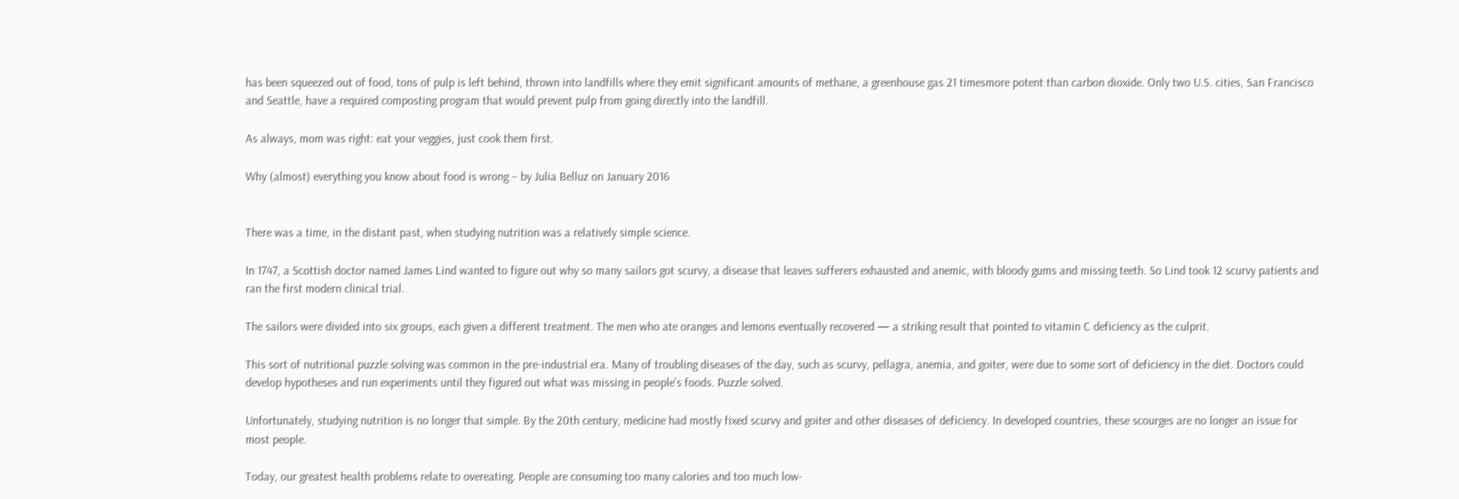has been squeezed out of food, tons of pulp is left behind, thrown into landfills where they emit significant amounts of methane, a greenhouse gas 21 timesmore potent than carbon dioxide. Only two U.S. cities, San Francisco and Seattle, have a required composting program that would prevent pulp from going directly into the landfill.

As always, mom was right: eat your veggies, just cook them first.

Why (almost) everything you know about food is wrong – by Julia Belluz on January 2016


There was a time, in the distant past, when studying nutrition was a relatively simple science.

In 1747, a Scottish doctor named James Lind wanted to figure out why so many sailors got scurvy, a disease that leaves sufferers exhausted and anemic, with bloody gums and missing teeth. So Lind took 12 scurvy patients and ran the first modern clinical trial.

The sailors were divided into six groups, each given a different treatment. The men who ate oranges and lemons eventually recovered — a striking result that pointed to vitamin C deficiency as the culprit.

This sort of nutritional puzzle solving was common in the pre-industrial era. Many of troubling diseases of the day, such as scurvy, pellagra, anemia, and goiter, were due to some sort of deficiency in the diet. Doctors could develop hypotheses and run experiments until they figured out what was missing in people’s foods. Puzzle solved.

Unfortunately, studying nutrition is no longer that simple. By the 20th century, medicine had mostly fixed scurvy and goiter and other diseases of deficiency. In developed countries, these scourges are no longer an issue for most people.

Today, our greatest health problems relate to overeating. People are consuming too many calories and too much low-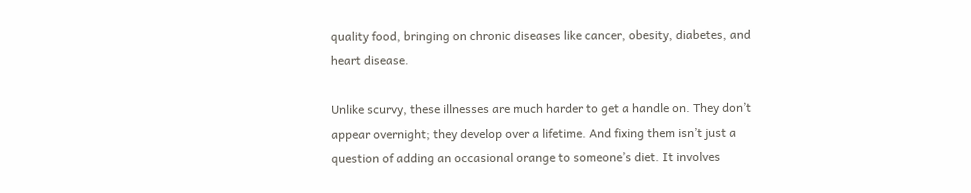quality food, bringing on chronic diseases like cancer, obesity, diabetes, and heart disease.

Unlike scurvy, these illnesses are much harder to get a handle on. They don’t appear overnight; they develop over a lifetime. And fixing them isn’t just a question of adding an occasional orange to someone’s diet. It involves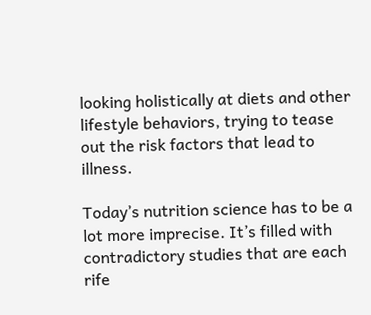looking holistically at diets and other lifestyle behaviors, trying to tease out the risk factors that lead to illness.

Today’s nutrition science has to be a lot more imprecise. It’s filled with contradictory studies that are each rife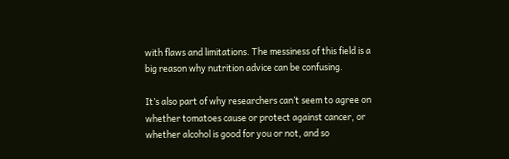with flaws and limitations. The messiness of this field is a big reason why nutrition advice can be confusing.

It’s also part of why researchers can’t seem to agree on whether tomatoes cause or protect against cancer, or whether alcohol is good for you or not, and so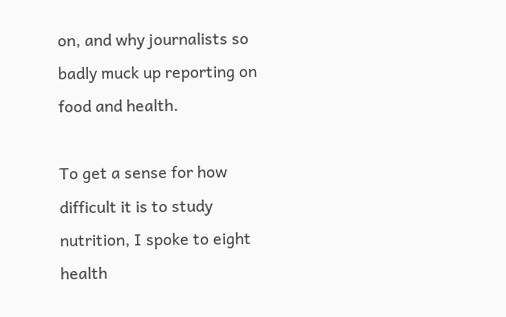on, and why journalists so badly muck up reporting on food and health.

To get a sense for how difficult it is to study nutrition, I spoke to eight health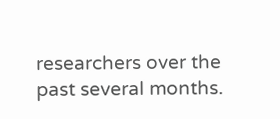researchers over the past several months.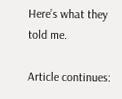Here’s what they told me.

Article continues: